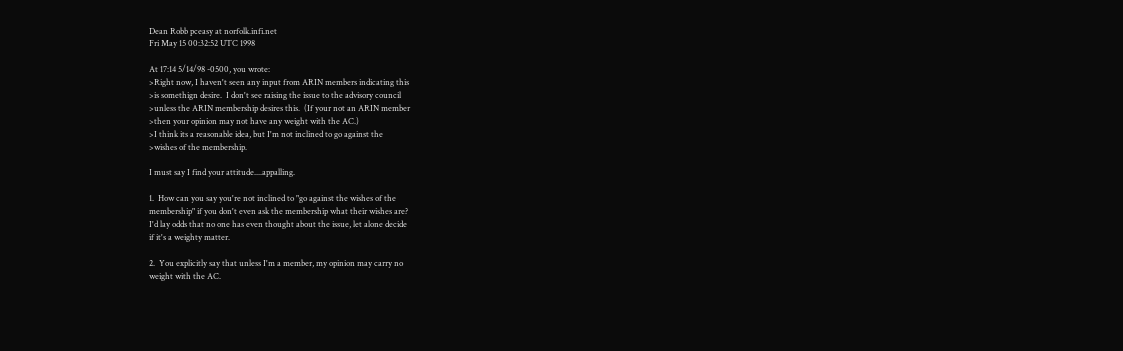Dean Robb pceasy at norfolk.infi.net
Fri May 15 00:32:52 UTC 1998

At 17:14 5/14/98 -0500, you wrote:
>Right now, I haven't seen any input from ARIN members indicating this
>is somethign desire.  I don't see raising the issue to the advisory council
>unless the ARIN membership desires this.  (If your not an ARIN member
>then your opinion may not have any weight with the AC.)
>I think its a reasonable idea, but I'm not inclined to go against the
>wishes of the membership.

I must say I find your attitude....appalling.

1.  How can you say you're not inclined to "go against the wishes of the
membership" if you don't even ask the membership what their wishes are?
I'd lay odds that no one has even thought about the issue, let alone decide
if it's a weighty matter.

2.  You explicitly say that unless I'm a member, my opinion may carry no
weight with the AC.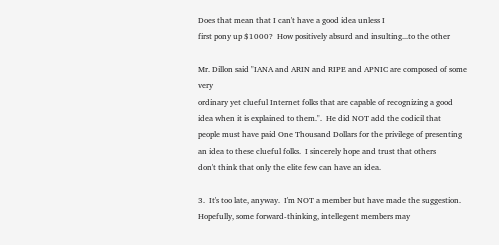Does that mean that I can't have a good idea unless I
first pony up $1000?  How positively absurd and insulting...to the other

Mr. Dillon said "IANA and ARIN and RIPE and APNIC are composed of some very
ordinary yet clueful Internet folks that are capable of recognizing a good
idea when it is explained to them.".  He did NOT add the codicil that
people must have paid One Thousand Dollars for the privilege of presenting
an idea to these clueful folks.  I sincerely hope and trust that others
don't think that only the elite few can have an idea.

3.  It's too late, anyway.  I'm NOT a member but have made the suggestion.
Hopefully, some forward-thinking, intellegent members may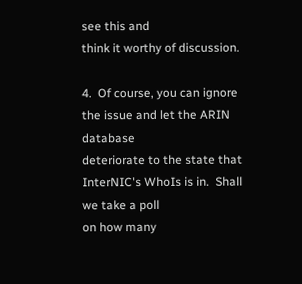see this and
think it worthy of discussion.

4.  Of course, you can ignore the issue and let the ARIN database
deteriorate to the state that InterNIC's WhoIs is in.  Shall we take a poll
on how many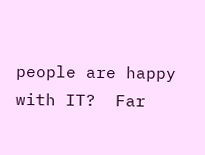people are happy with IT?  Far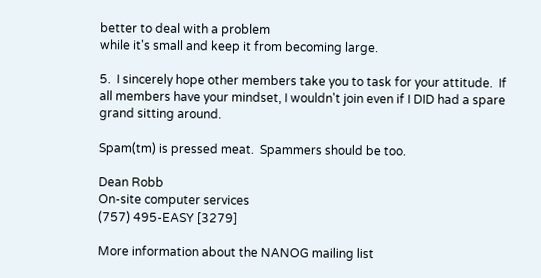better to deal with a problem
while it's small and keep it from becoming large.

5.  I sincerely hope other members take you to task for your attitude.  If
all members have your mindset, I wouldn't join even if I DID had a spare
grand sitting around.

Spam(tm) is pressed meat.  Spammers should be too.

Dean Robb
On-site computer services
(757) 495-EASY [3279]

More information about the NANOG mailing list